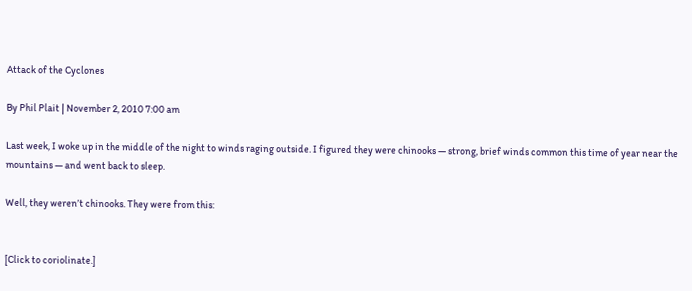Attack of the Cyclones

By Phil Plait | November 2, 2010 7:00 am

Last week, I woke up in the middle of the night to winds raging outside. I figured they were chinooks — strong, brief winds common this time of year near the mountains — and went back to sleep.

Well, they weren’t chinooks. They were from this:


[Click to coriolinate.]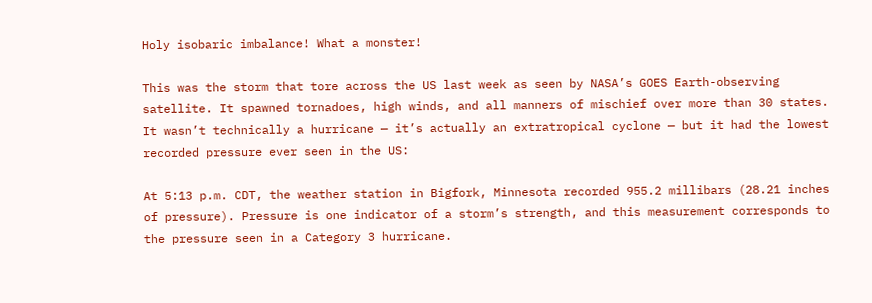Holy isobaric imbalance! What a monster!

This was the storm that tore across the US last week as seen by NASA’s GOES Earth-observing satellite. It spawned tornadoes, high winds, and all manners of mischief over more than 30 states. It wasn’t technically a hurricane — it’s actually an extratropical cyclone — but it had the lowest recorded pressure ever seen in the US:

At 5:13 p.m. CDT, the weather station in Bigfork, Minnesota recorded 955.2 millibars (28.21 inches of pressure). Pressure is one indicator of a storm’s strength, and this measurement corresponds to the pressure seen in a Category 3 hurricane.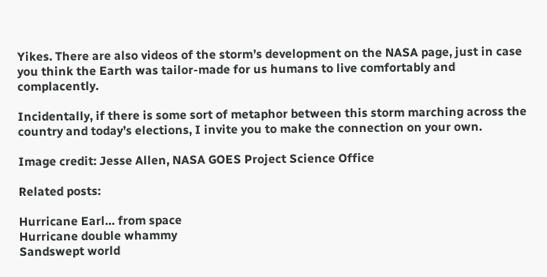Yikes. There are also videos of the storm’s development on the NASA page, just in case you think the Earth was tailor-made for us humans to live comfortably and complacently.

Incidentally, if there is some sort of metaphor between this storm marching across the country and today’s elections, I invite you to make the connection on your own.

Image credit: Jesse Allen, NASA GOES Project Science Office

Related posts:

Hurricane Earl… from space
Hurricane double whammy
Sandswept world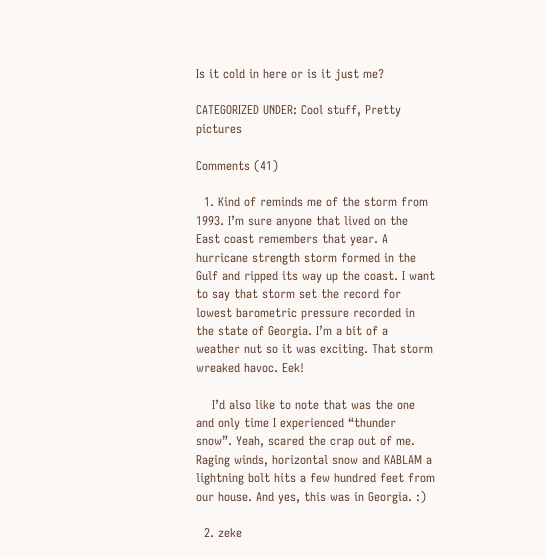Is it cold in here or is it just me?

CATEGORIZED UNDER: Cool stuff, Pretty pictures

Comments (41)

  1. Kind of reminds me of the storm from 1993. I’m sure anyone that lived on the East coast remembers that year. A hurricane strength storm formed in the Gulf and ripped its way up the coast. I want to say that storm set the record for lowest barometric pressure recorded in the state of Georgia. I’m a bit of a weather nut so it was exciting. That storm wreaked havoc. Eek!

    I’d also like to note that was the one and only time I experienced “thunder snow”. Yeah, scared the crap out of me. Raging winds, horizontal snow and KABLAM a lightning bolt hits a few hundred feet from our house. And yes, this was in Georgia. :)

  2. zeke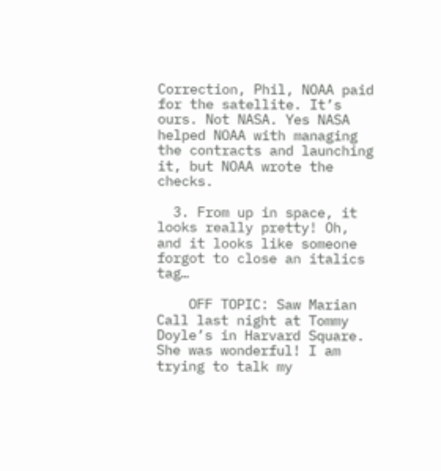Correction, Phil, NOAA paid for the satellite. It’s ours. Not NASA. Yes NASA helped NOAA with managing the contracts and launching it, but NOAA wrote the checks.

  3. From up in space, it looks really pretty! Oh, and it looks like someone forgot to close an italics tag…

    OFF TOPIC: Saw Marian Call last night at Tommy Doyle’s in Harvard Square. She was wonderful! I am trying to talk my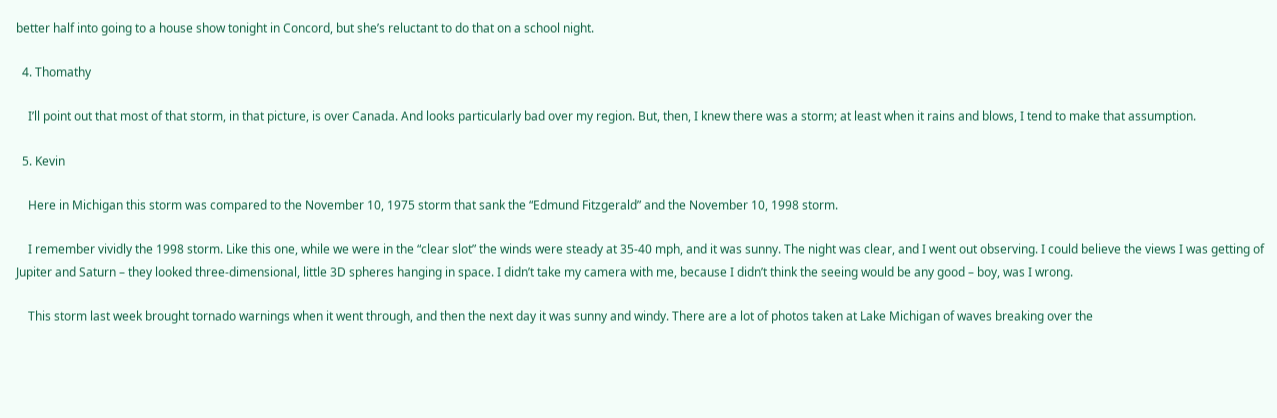better half into going to a house show tonight in Concord, but she’s reluctant to do that on a school night.

  4. Thomathy

    I’ll point out that most of that storm, in that picture, is over Canada. And looks particularly bad over my region. But, then, I knew there was a storm; at least when it rains and blows, I tend to make that assumption.

  5. Kevin

    Here in Michigan this storm was compared to the November 10, 1975 storm that sank the “Edmund Fitzgerald” and the November 10, 1998 storm.

    I remember vividly the 1998 storm. Like this one, while we were in the “clear slot” the winds were steady at 35-40 mph, and it was sunny. The night was clear, and I went out observing. I could believe the views I was getting of Jupiter and Saturn – they looked three-dimensional, little 3D spheres hanging in space. I didn’t take my camera with me, because I didn’t think the seeing would be any good – boy, was I wrong.

    This storm last week brought tornado warnings when it went through, and then the next day it was sunny and windy. There are a lot of photos taken at Lake Michigan of waves breaking over the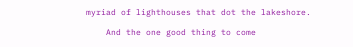myriad of lighthouses that dot the lakeshore.

    And the one good thing to come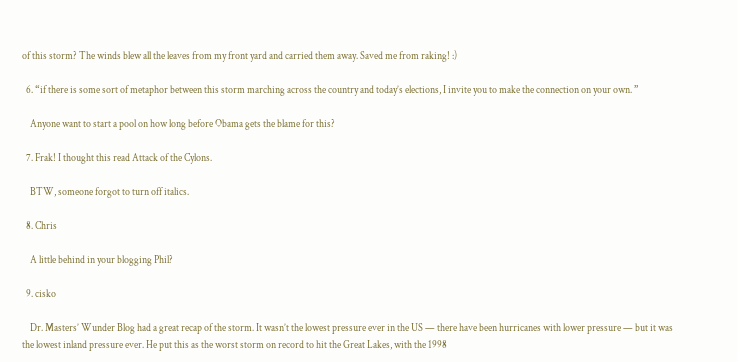of this storm? The winds blew all the leaves from my front yard and carried them away. Saved me from raking! :)

  6. “if there is some sort of metaphor between this storm marching across the country and today’s elections, I invite you to make the connection on your own. ”

    Anyone want to start a pool on how long before Obama gets the blame for this?

  7. Frak! I thought this read Attack of the Cylons.

    BTW, someone forgot to turn off italics.

  8. Chris

    A little behind in your blogging Phil?

  9. cisko

    Dr. Masters’ Wunder Blog had a great recap of the storm. It wasn’t the lowest pressure ever in the US — there have been hurricanes with lower pressure — but it was the lowest inland pressure ever. He put this as the worst storm on record to hit the Great Lakes, with the 1998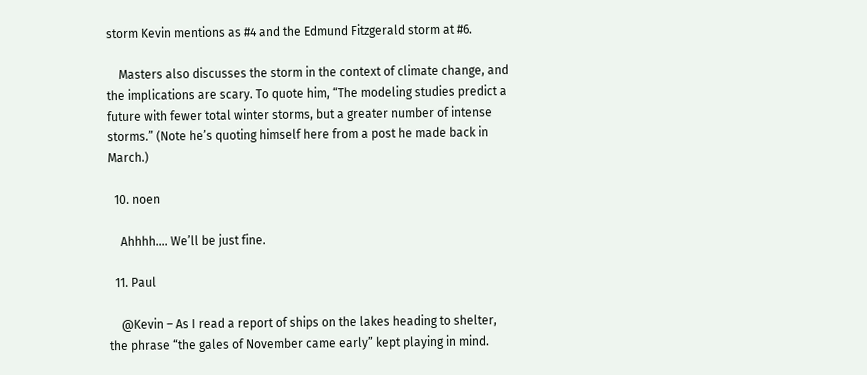storm Kevin mentions as #4 and the Edmund Fitzgerald storm at #6.

    Masters also discusses the storm in the context of climate change, and the implications are scary. To quote him, “The modeling studies predict a future with fewer total winter storms, but a greater number of intense storms.” (Note he’s quoting himself here from a post he made back in March.)

  10. noen

    Ahhhh…. We’ll be just fine.

  11. Paul

    @Kevin – As I read a report of ships on the lakes heading to shelter, the phrase “the gales of November came early” kept playing in mind.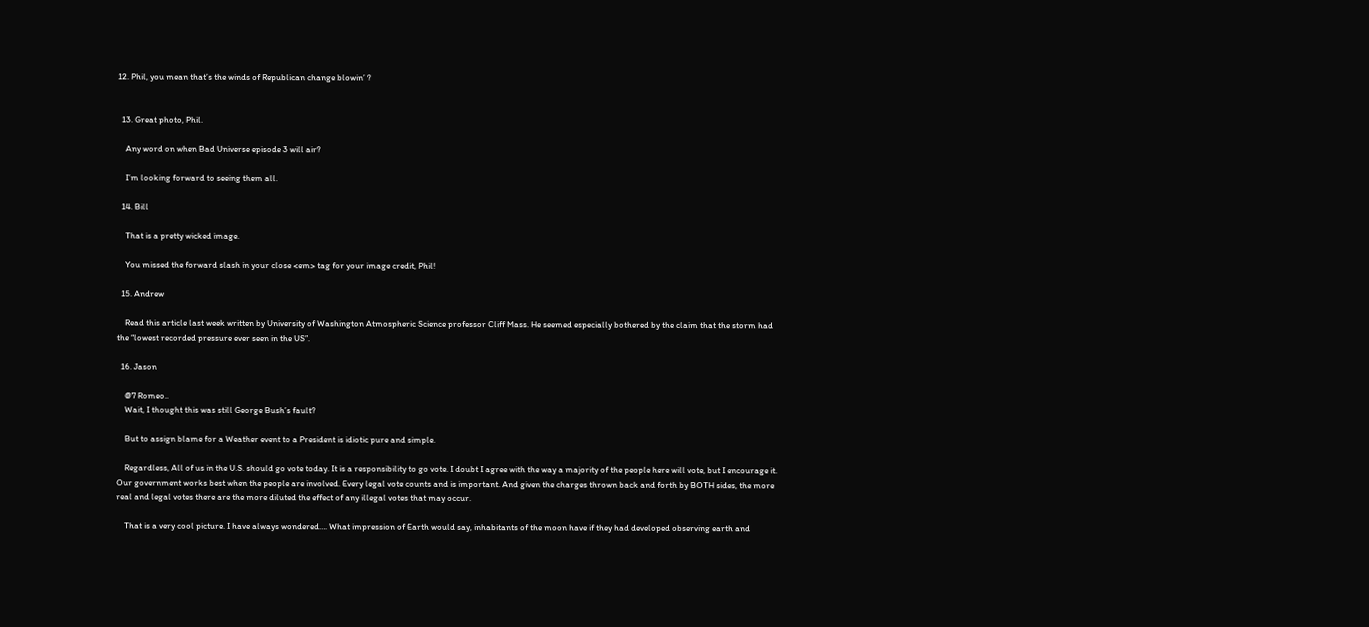12. Phil, you mean that’s the winds of Republican change blowin’ ?


  13. Great photo, Phil.

    Any word on when Bad Universe episode 3 will air?

    I’m looking forward to seeing them all.

  14. Bill

    That is a pretty wicked image.

    You missed the forward slash in your close <em> tag for your image credit, Phil!

  15. Andrew

    Read this article last week written by University of Washington Atmospheric Science professor Cliff Mass. He seemed especially bothered by the claim that the storm had the “lowest recorded pressure ever seen in the US”.

  16. Jason

    @7 Romeo..
    Wait, I thought this was still George Bush’s fault?

    But to assign blame for a Weather event to a President is idiotic pure and simple.

    Regardless, All of us in the U.S. should go vote today. It is a responsibility to go vote. I doubt I agree with the way a majority of the people here will vote, but I encourage it. Our government works best when the people are involved. Every legal vote counts and is important. And given the charges thrown back and forth by BOTH sides, the more real and legal votes there are the more diluted the effect of any illegal votes that may occur.

    That is a very cool picture. I have always wondered…. What impression of Earth would say, inhabitants of the moon have if they had developed observing earth and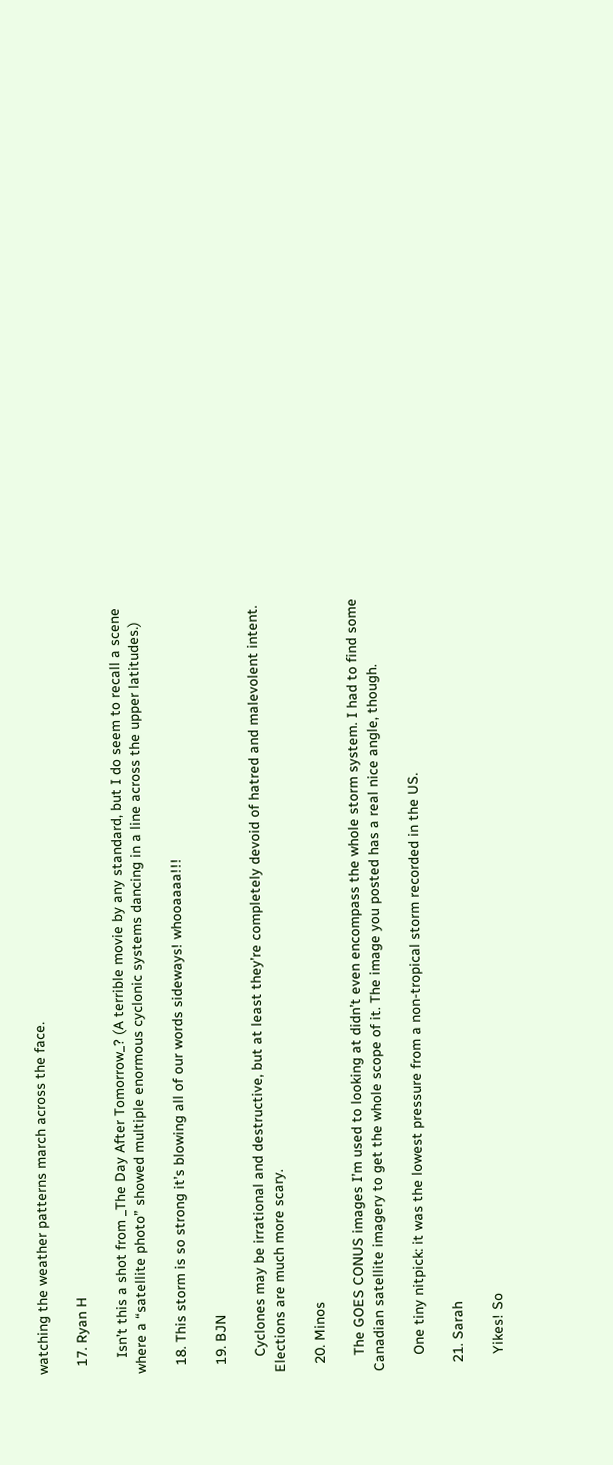watching the weather patterns march across the face.

  17. Ryan H

    Isn’t this a shot from _The Day After Tomorrow_? (A terrible movie by any standard, but I do seem to recall a scene where a “satellite photo” showed multiple enormous cyclonic systems dancing in a line across the upper latitudes.)

  18. This storm is so strong it’s blowing all of our words sideways! whooaaaa!!!

  19. BJN

    Cyclones may be irrational and destructive, but at least they’re completely devoid of hatred and malevolent intent. Elections are much more scary.

  20. Minos

    The GOES CONUS images I’m used to looking at didn’t even encompass the whole storm system. I had to find some Canadian satellite imagery to get the whole scope of it. The image you posted has a real nice angle, though.

    One tiny nitpick: it was the lowest pressure from a non-tropical storm recorded in the US.

  21. Sarah

    Yikes! So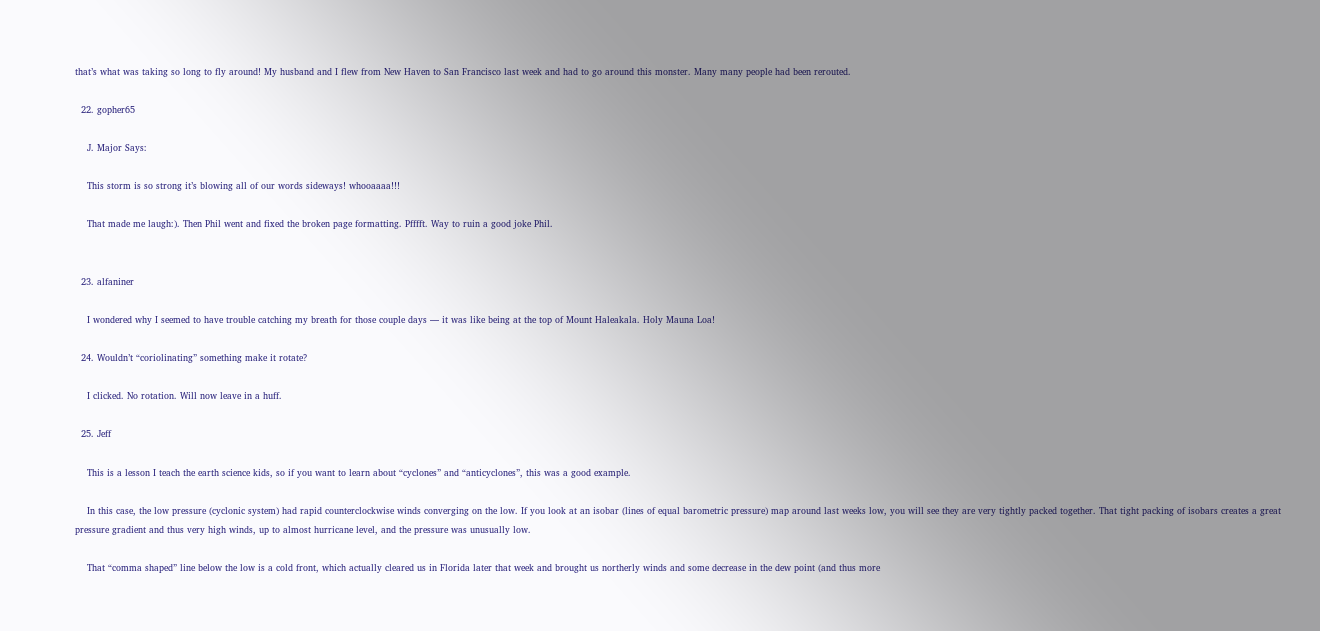that’s what was taking so long to fly around! My husband and I flew from New Haven to San Francisco last week and had to go around this monster. Many many people had been rerouted.

  22. gopher65

    J. Major Says:

    This storm is so strong it’s blowing all of our words sideways! whooaaaa!!!

    That made me laugh:). Then Phil went and fixed the broken page formatting. Pfffft. Way to ruin a good joke Phil.


  23. alfaniner

    I wondered why I seemed to have trouble catching my breath for those couple days — it was like being at the top of Mount Haleakala. Holy Mauna Loa!

  24. Wouldn’t “coriolinating” something make it rotate?

    I clicked. No rotation. Will now leave in a huff.

  25. Jeff

    This is a lesson I teach the earth science kids, so if you want to learn about “cyclones” and “anticyclones”, this was a good example.

    In this case, the low pressure (cyclonic system) had rapid counterclockwise winds converging on the low. If you look at an isobar (lines of equal barometric pressure) map around last weeks low, you will see they are very tightly packed together. That tight packing of isobars creates a great pressure gradient and thus very high winds, up to almost hurricane level, and the pressure was unusually low.

    That “comma shaped” line below the low is a cold front, which actually cleared us in Florida later that week and brought us northerly winds and some decrease in the dew point (and thus more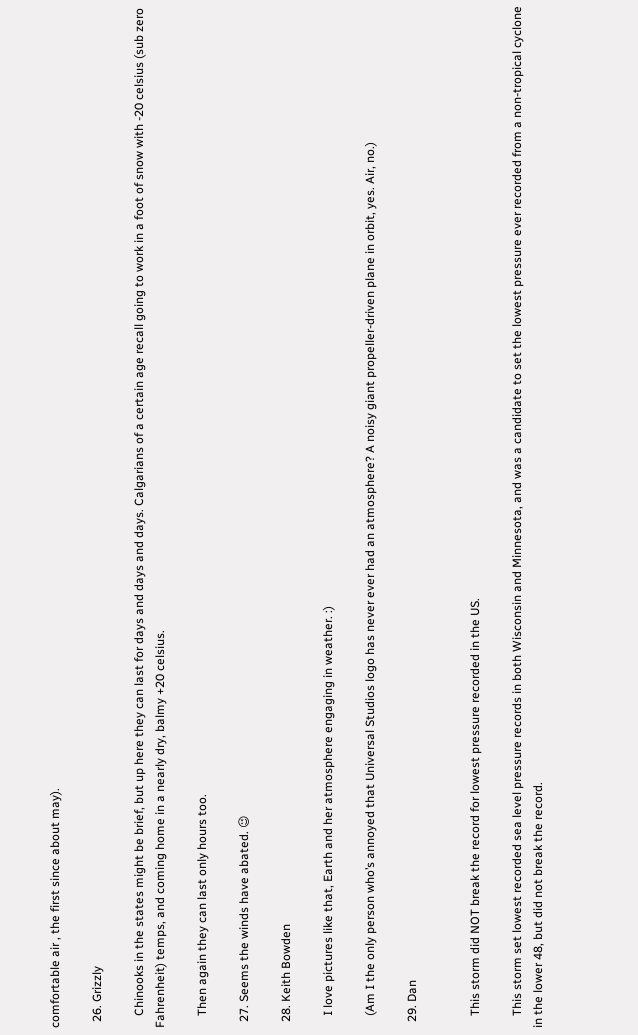comfortable air , the first since about may).

  26. Grizzly

    Chinooks in the states might be brief, but up here they can last for days and days and days. Calgarians of a certain age recall going to work in a foot of snow with -20 celsius (sub zero Fahrenheit) temps, and coming home in a nearly dry, balmy +20 celsius.

    Then again they can last only hours too.

  27. Seems the winds have abated. 😉

  28. Keith Bowden

    I love pictures like that, Earth and her atmosphere engaging in weather. :)

    (Am I the only person who’s annoyed that Universal Studios logo has never ever had an atmosphere? A noisy giant propeller-driven plane in orbit, yes. Air, no.)

  29. Dan


    This storm did NOT break the record for lowest pressure recorded in the US.

    This storm set lowest recorded sea level pressure records in both Wisconsin and Minnesota, and was a candidate to set the lowest pressure ever recorded from a non-tropical cyclone in the lower 48, but did not break the record.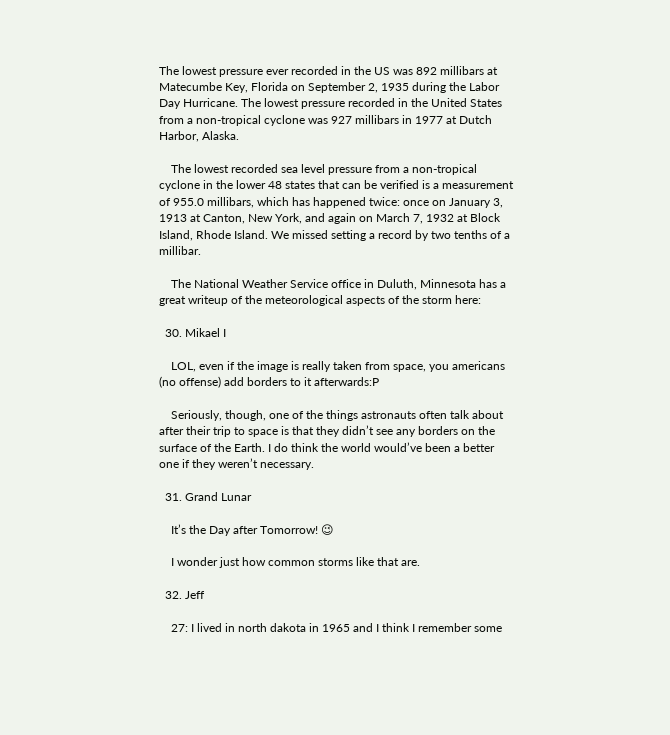The lowest pressure ever recorded in the US was 892 millibars at Matecumbe Key, Florida on September 2, 1935 during the Labor Day Hurricane. The lowest pressure recorded in the United States from a non-tropical cyclone was 927 millibars in 1977 at Dutch Harbor, Alaska.

    The lowest recorded sea level pressure from a non-tropical cyclone in the lower 48 states that can be verified is a measurement of 955.0 millibars, which has happened twice: once on January 3, 1913 at Canton, New York, and again on March 7, 1932 at Block Island, Rhode Island. We missed setting a record by two tenths of a millibar.

    The National Weather Service office in Duluth, Minnesota has a great writeup of the meteorological aspects of the storm here:

  30. Mikael I

    LOL, even if the image is really taken from space, you americans (no offense) add borders to it afterwards:P

    Seriously, though, one of the things astronauts often talk about after their trip to space is that they didn’t see any borders on the surface of the Earth. I do think the world would’ve been a better one if they weren’t necessary.

  31. Grand Lunar

    It’s the Day after Tomorrow! 😉

    I wonder just how common storms like that are.

  32. Jeff

    27: I lived in north dakota in 1965 and I think I remember some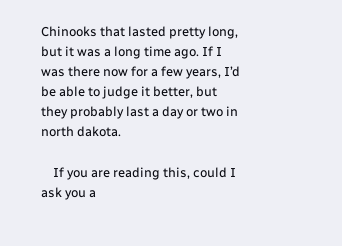Chinooks that lasted pretty long, but it was a long time ago. If I was there now for a few years, I’d be able to judge it better, but they probably last a day or two in north dakota.

    If you are reading this, could I ask you a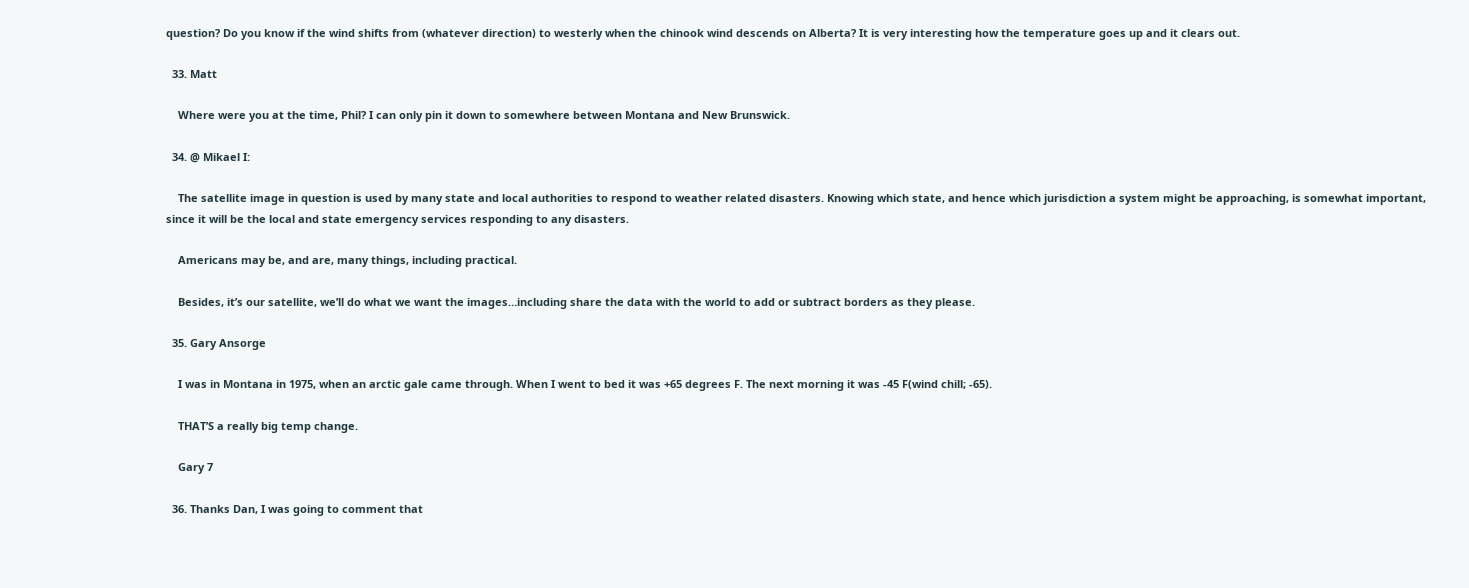question? Do you know if the wind shifts from (whatever direction) to westerly when the chinook wind descends on Alberta? It is very interesting how the temperature goes up and it clears out.

  33. Matt

    Where were you at the time, Phil? I can only pin it down to somewhere between Montana and New Brunswick.

  34. @ Mikael I:

    The satellite image in question is used by many state and local authorities to respond to weather related disasters. Knowing which state, and hence which jurisdiction a system might be approaching, is somewhat important, since it will be the local and state emergency services responding to any disasters.

    Americans may be, and are, many things, including practical.

    Besides, it’s our satellite, we’ll do what we want the images…including share the data with the world to add or subtract borders as they please.

  35. Gary Ansorge

    I was in Montana in 1975, when an arctic gale came through. When I went to bed it was +65 degrees F. The next morning it was -45 F(wind chill; -65).

    THAT’S a really big temp change.

    Gary 7

  36. Thanks Dan, I was going to comment that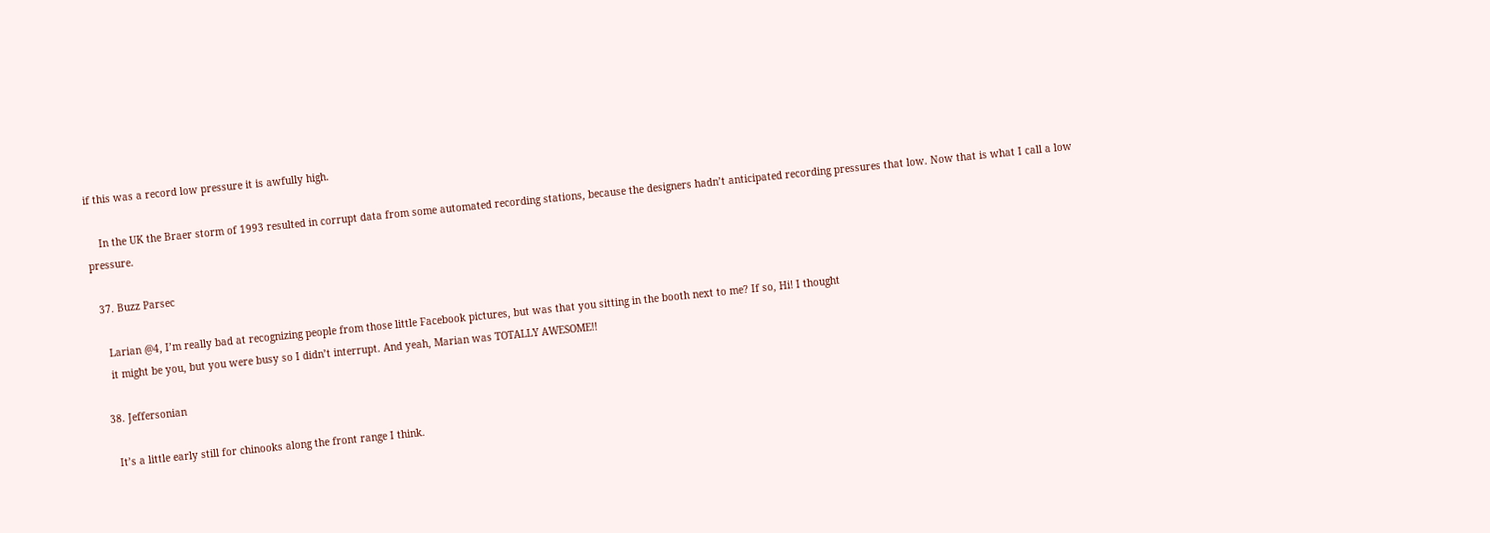if this was a record low pressure it is awfully high.

    In the UK the Braer storm of 1993 resulted in corrupt data from some automated recording stations, because the designers hadn’t anticipated recording pressures that low. Now that is what I call a low pressure.

  37. Buzz Parsec

    Larian @4, I’m really bad at recognizing people from those little Facebook pictures, but was that you sitting in the booth next to me? If so, Hi! I thought
    it might be you, but you were busy so I didn’t interrupt. And yeah, Marian was TOTALLY AWESOME!!

  38. Jeffersonian

    It’s a little early still for chinooks along the front range I think.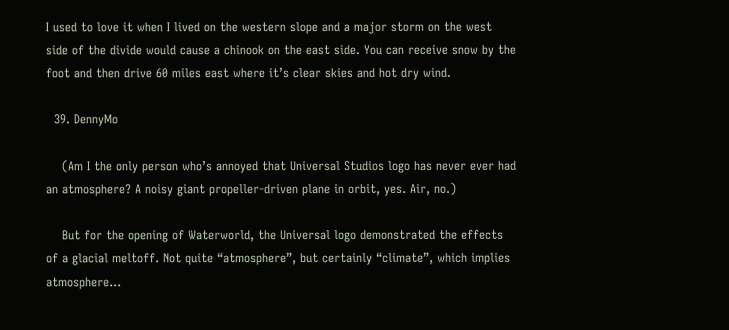I used to love it when I lived on the western slope and a major storm on the west side of the divide would cause a chinook on the east side. You can receive snow by the foot and then drive 60 miles east where it’s clear skies and hot dry wind.

  39. DennyMo

    (Am I the only person who’s annoyed that Universal Studios logo has never ever had an atmosphere? A noisy giant propeller-driven plane in orbit, yes. Air, no.)

    But for the opening of Waterworld, the Universal logo demonstrated the effects of a glacial meltoff. Not quite “atmosphere”, but certainly “climate”, which implies atmosphere…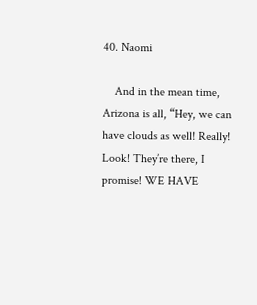40. Naomi

    And in the mean time, Arizona is all, “Hey, we can have clouds as well! Really! Look! They’re there, I promise! WE HAVE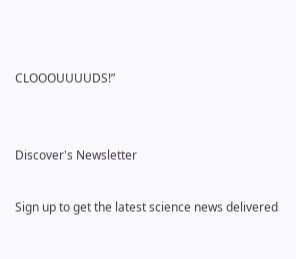CLOOOUUUUDS!”


Discover's Newsletter

Sign up to get the latest science news delivered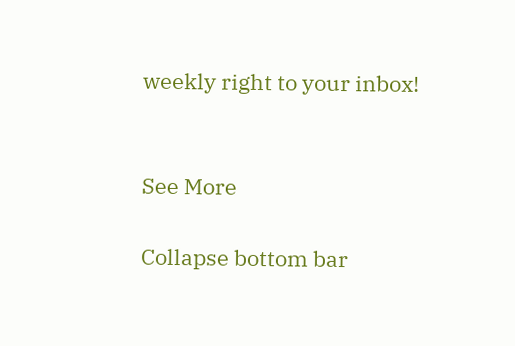weekly right to your inbox!


See More

Collapse bottom bar